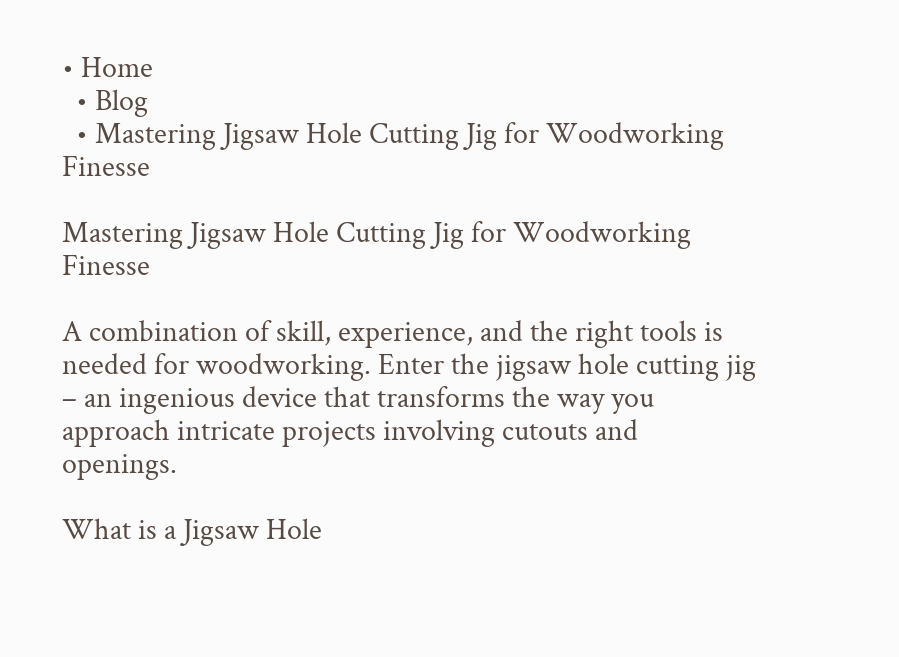• Home
  • Blog
  • Mastering Jigsaw Hole Cutting Jig for Woodworking Finesse

Mastering Jigsaw Hole Cutting Jig for Woodworking Finesse

A combination of skill, experience, and the right tools is needed for woodworking. Enter the jigsaw hole cutting jig – an ingenious device that transforms the way you approach intricate projects involving cutouts and openings.

What is a Jigsaw Hole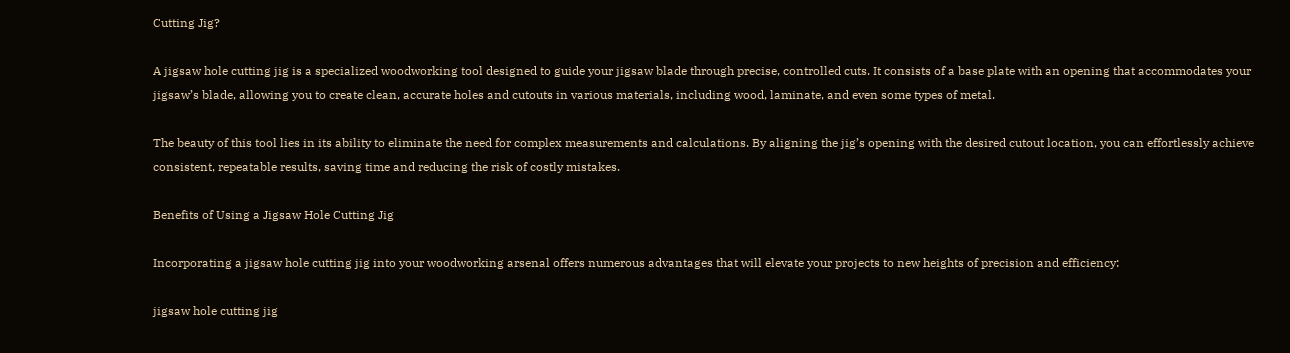Cutting Jig?

A jigsaw hole cutting jig is a specialized woodworking tool designed to guide your jigsaw blade through precise, controlled cuts. It consists of a base plate with an opening that accommodates your jigsaw’s blade, allowing you to create clean, accurate holes and cutouts in various materials, including wood, laminate, and even some types of metal.

The beauty of this tool lies in its ability to eliminate the need for complex measurements and calculations. By aligning the jig’s opening with the desired cutout location, you can effortlessly achieve consistent, repeatable results, saving time and reducing the risk of costly mistakes.

Benefits of Using a Jigsaw Hole Cutting Jig

Incorporating a jigsaw hole cutting jig into your woodworking arsenal offers numerous advantages that will elevate your projects to new heights of precision and efficiency:

jigsaw hole cutting jig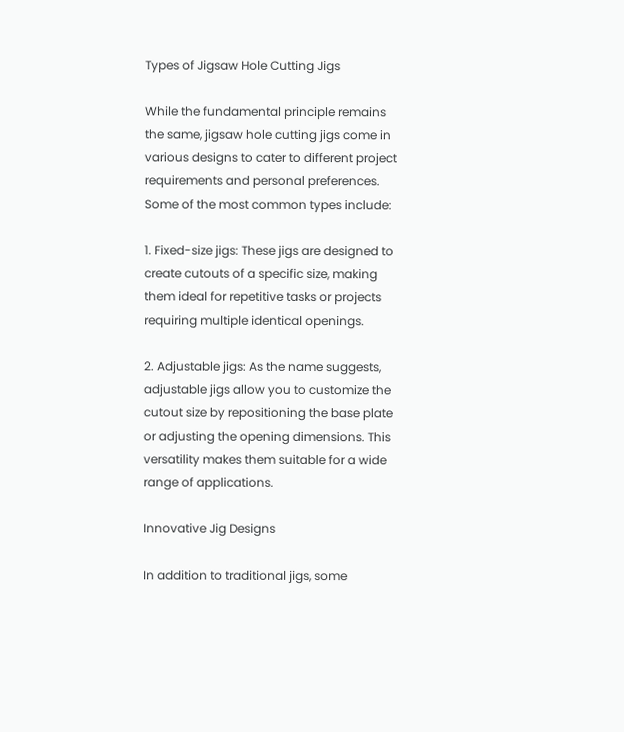Types of Jigsaw Hole Cutting Jigs

While the fundamental principle remains the same, jigsaw hole cutting jigs come in various designs to cater to different project requirements and personal preferences. Some of the most common types include:

1. Fixed-size jigs: These jigs are designed to create cutouts of a specific size, making them ideal for repetitive tasks or projects requiring multiple identical openings.

2. Adjustable jigs: As the name suggests, adjustable jigs allow you to customize the cutout size by repositioning the base plate or adjusting the opening dimensions. This versatility makes them suitable for a wide range of applications.

Innovative Jig Designs

In addition to traditional jigs, some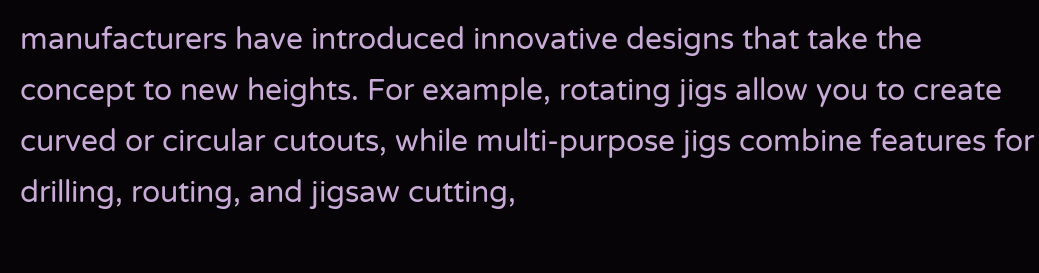manufacturers have introduced innovative designs that take the concept to new heights. For example, rotating jigs allow you to create curved or circular cutouts, while multi-purpose jigs combine features for drilling, routing, and jigsaw cutting,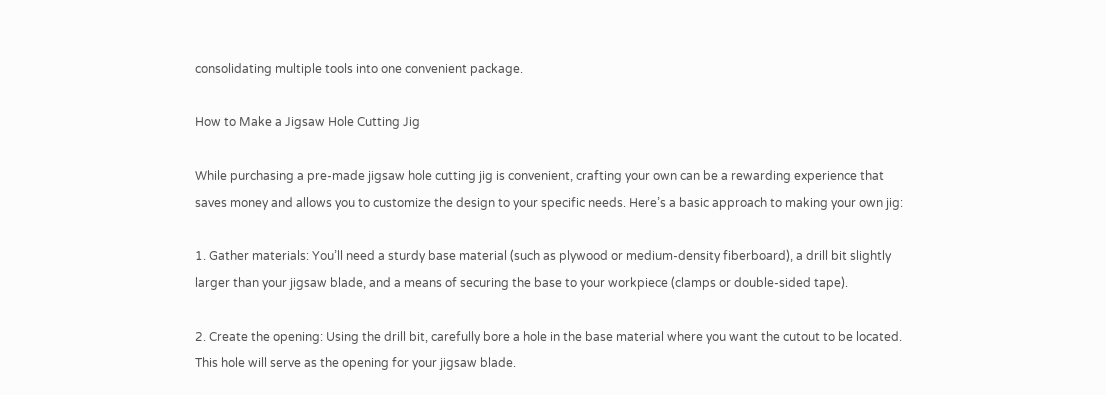consolidating multiple tools into one convenient package.

How to Make a Jigsaw Hole Cutting Jig

While purchasing a pre-made jigsaw hole cutting jig is convenient, crafting your own can be a rewarding experience that saves money and allows you to customize the design to your specific needs. Here’s a basic approach to making your own jig:

1. Gather materials: You’ll need a sturdy base material (such as plywood or medium-density fiberboard), a drill bit slightly larger than your jigsaw blade, and a means of securing the base to your workpiece (clamps or double-sided tape).

2. Create the opening: Using the drill bit, carefully bore a hole in the base material where you want the cutout to be located. This hole will serve as the opening for your jigsaw blade.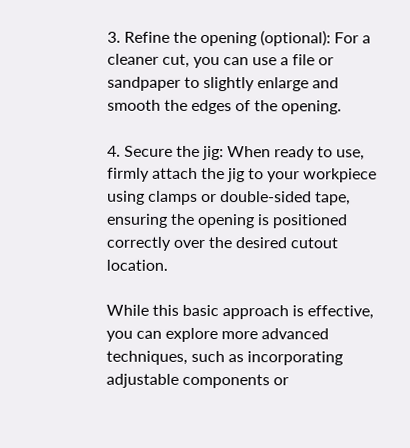3. Refine the opening (optional): For a cleaner cut, you can use a file or sandpaper to slightly enlarge and smooth the edges of the opening.

4. Secure the jig: When ready to use, firmly attach the jig to your workpiece using clamps or double-sided tape, ensuring the opening is positioned correctly over the desired cutout location.

While this basic approach is effective, you can explore more advanced techniques, such as incorporating adjustable components or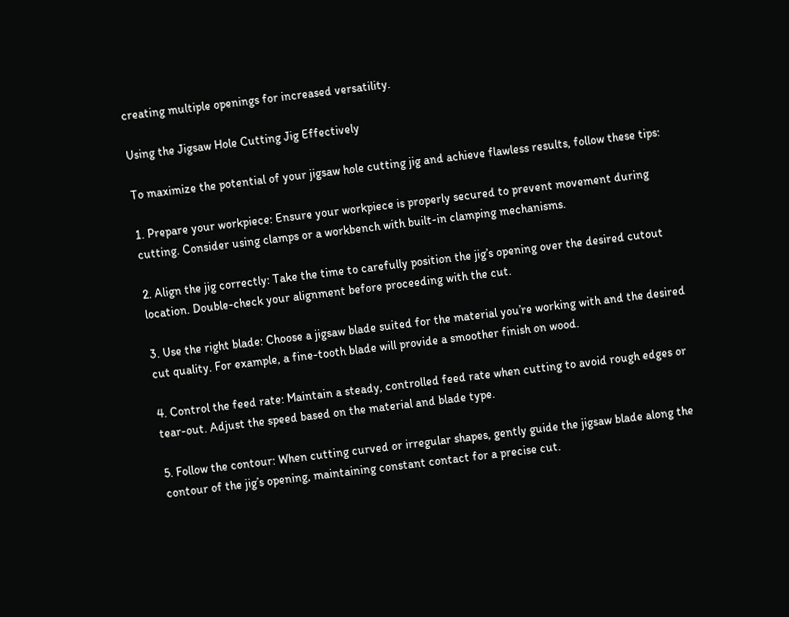creating multiple openings for increased versatility.

Using the Jigsaw Hole Cutting Jig Effectively

To maximize the potential of your jigsaw hole cutting jig and achieve flawless results, follow these tips:

1. Prepare your workpiece: Ensure your workpiece is properly secured to prevent movement during cutting. Consider using clamps or a workbench with built-in clamping mechanisms.

2. Align the jig correctly: Take the time to carefully position the jig’s opening over the desired cutout location. Double-check your alignment before proceeding with the cut.

3. Use the right blade: Choose a jigsaw blade suited for the material you’re working with and the desired cut quality. For example, a fine-tooth blade will provide a smoother finish on wood.

4. Control the feed rate: Maintain a steady, controlled feed rate when cutting to avoid rough edges or tear-out. Adjust the speed based on the material and blade type.

5. Follow the contour: When cutting curved or irregular shapes, gently guide the jigsaw blade along the contour of the jig’s opening, maintaining constant contact for a precise cut.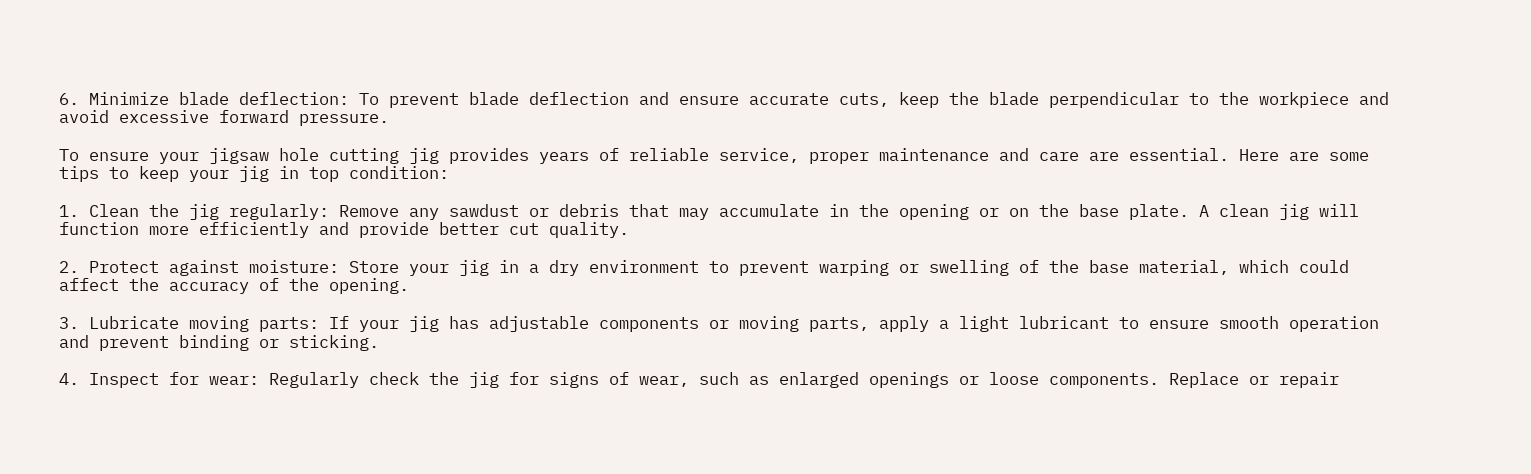6. Minimize blade deflection: To prevent blade deflection and ensure accurate cuts, keep the blade perpendicular to the workpiece and avoid excessive forward pressure.

To ensure your jigsaw hole cutting jig provides years of reliable service, proper maintenance and care are essential. Here are some tips to keep your jig in top condition:

1. Clean the jig regularly: Remove any sawdust or debris that may accumulate in the opening or on the base plate. A clean jig will function more efficiently and provide better cut quality.

2. Protect against moisture: Store your jig in a dry environment to prevent warping or swelling of the base material, which could affect the accuracy of the opening.

3. Lubricate moving parts: If your jig has adjustable components or moving parts, apply a light lubricant to ensure smooth operation and prevent binding or sticking.

4. Inspect for wear: Regularly check the jig for signs of wear, such as enlarged openings or loose components. Replace or repair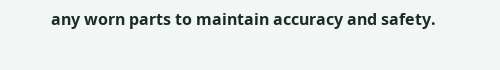any worn parts to maintain accuracy and safety.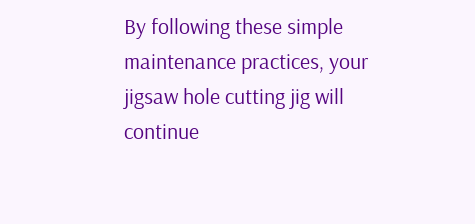By following these simple maintenance practices, your jigsaw hole cutting jig will continue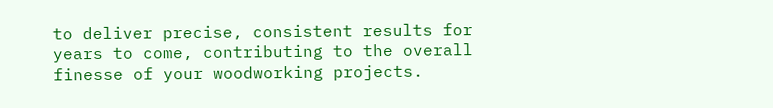to deliver precise, consistent results for years to come, contributing to the overall finesse of your woodworking projects.